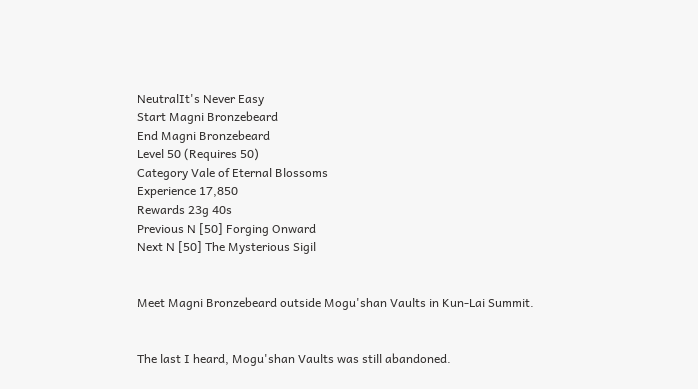NeutralIt's Never Easy
Start Magni Bronzebeard
End Magni Bronzebeard
Level 50 (Requires 50)
Category Vale of Eternal Blossoms
Experience 17,850
Rewards 23g 40s
Previous N [50] Forging Onward
Next N [50] The Mysterious Sigil


Meet Magni Bronzebeard outside Mogu'shan Vaults in Kun-Lai Summit.


The last I heard, Mogu'shan Vaults was still abandoned.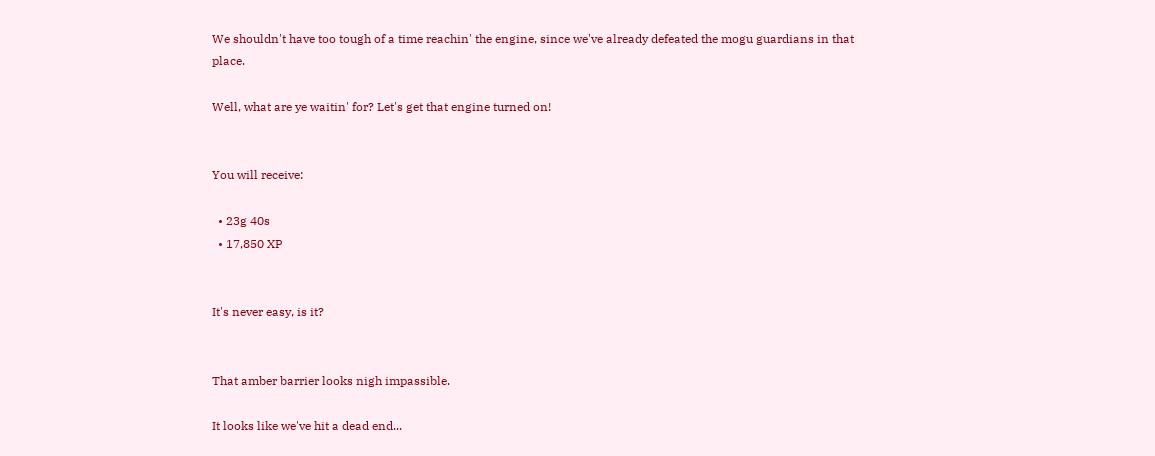We shouldn't have too tough of a time reachin' the engine, since we've already defeated the mogu guardians in that place.

Well, what are ye waitin' for? Let's get that engine turned on!


You will receive:

  • 23g 40s
  • 17,850 XP


It's never easy, is it?


That amber barrier looks nigh impassible.

It looks like we've hit a dead end...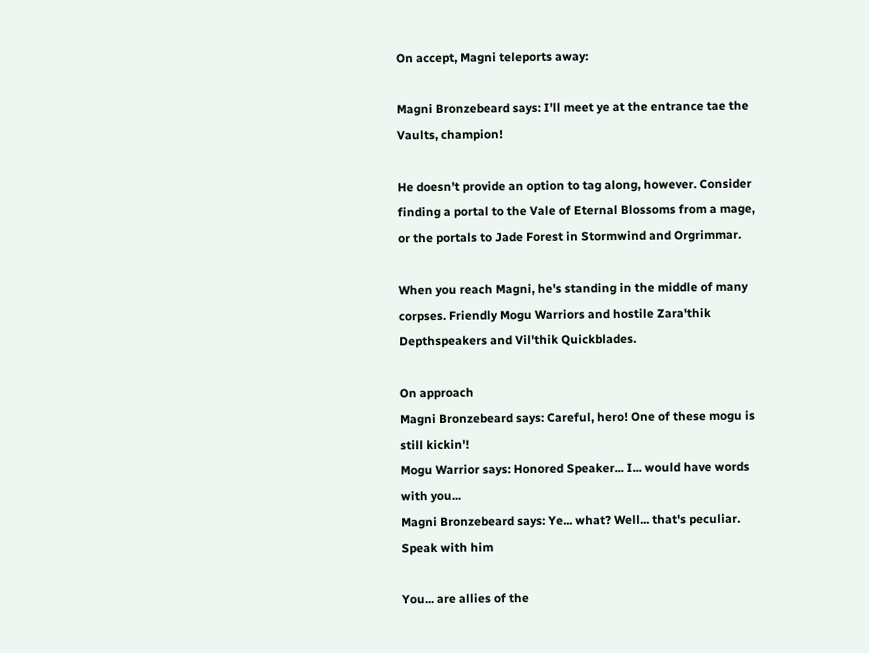On accept, Magni teleports away:

Magni Bronzebeard says: I'll meet ye at the entrance tae the Vaults, champion!

He doesn't provide an option to tag along, however. Consider finding a portal to the Vale of Eternal Blossoms from a mage, or the portals to Jade Forest in Stormwind and Orgrimmar.

When you reach Magni, he's standing in the middle of many corpses. Friendly Mogu Warriors and hostile Zara'thik Depthspeakers and Vil'thik Quickblades.

On approach
Magni Bronzebeard says: Careful, hero! One of these mogu is still kickin'!
Mogu Warrior says: Honored Speaker... I... would have words with you...
Magni Bronzebeard says: Ye... what? Well... that's peculiar.
Speak with him

You... are allies of the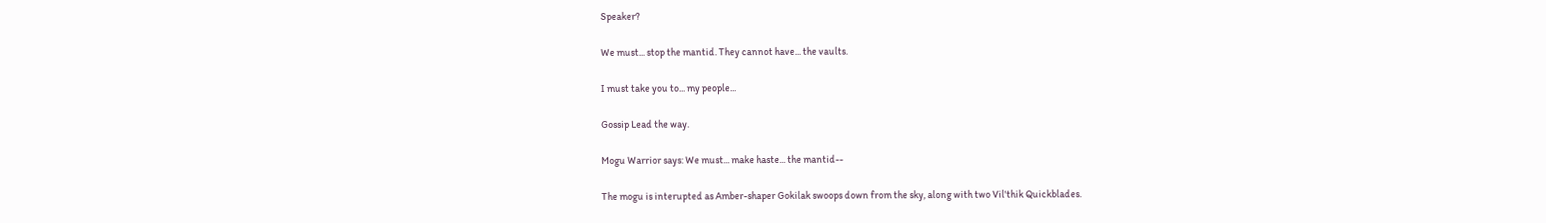Speaker?

We must... stop the mantid. They cannot have... the vaults.

I must take you to... my people...

Gossip Lead the way.

Mogu Warrior says: We must... make haste... the mantid--

The mogu is interupted as Amber-shaper Gokilak swoops down from the sky, along with two Vil'thik Quickblades.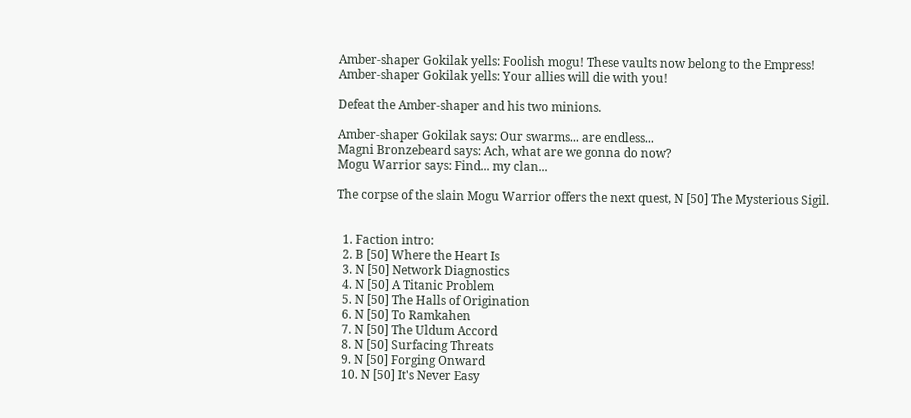Amber-shaper Gokilak yells: Foolish mogu! These vaults now belong to the Empress!
Amber-shaper Gokilak yells: Your allies will die with you!

Defeat the Amber-shaper and his two minions.

Amber-shaper Gokilak says: Our swarms... are endless...
Magni Bronzebeard says: Ach, what are we gonna do now?
Mogu Warrior says: Find... my clan...

The corpse of the slain Mogu Warrior offers the next quest, N [50] The Mysterious Sigil.


  1. Faction intro:
  2. B [50] Where the Heart Is
  3. N [50] Network Diagnostics
  4. N [50] A Titanic Problem
  5. N [50] The Halls of Origination
  6. N [50] To Ramkahen
  7. N [50] The Uldum Accord
  8. N [50] Surfacing Threats
  9. N [50] Forging Onward
  10. N [50] It's Never Easy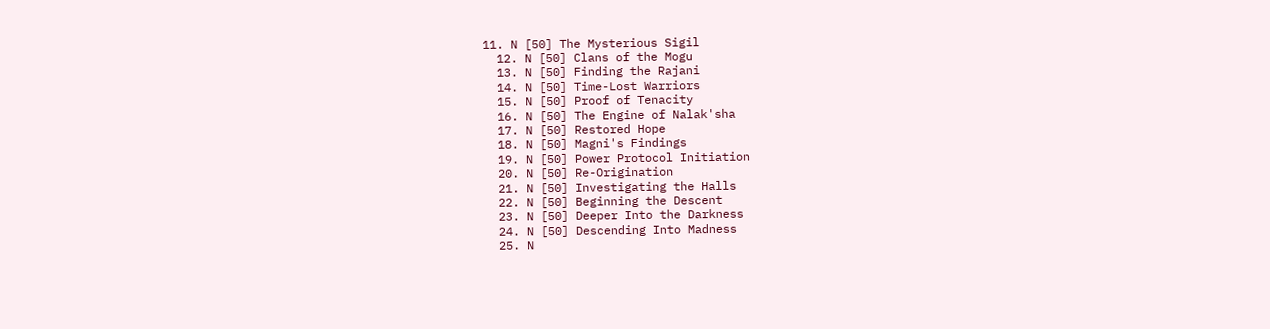11. N [50] The Mysterious Sigil
  12. N [50] Clans of the Mogu
  13. N [50] Finding the Rajani
  14. N [50] Time-Lost Warriors
  15. N [50] Proof of Tenacity
  16. N [50] The Engine of Nalak'sha
  17. N [50] Restored Hope
  18. N [50] Magni's Findings
  19. N [50] Power Protocol Initiation
  20. N [50] Re-Origination
  21. N [50] Investigating the Halls
  22. N [50] Beginning the Descent
  23. N [50] Deeper Into the Darkness
  24. N [50] Descending Into Madness
  25. N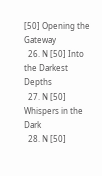[50] Opening the Gateway
  26. N [50] Into the Darkest Depths
  27. N [50] Whispers in the Dark
  28. N [50]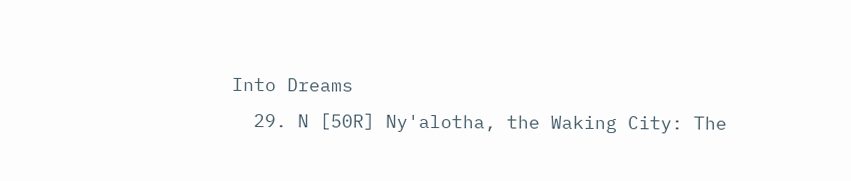Into Dreams
  29. N [50R] Ny'alotha, the Waking City: The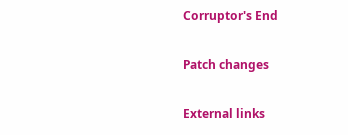Corruptor's End

Patch changes

External links